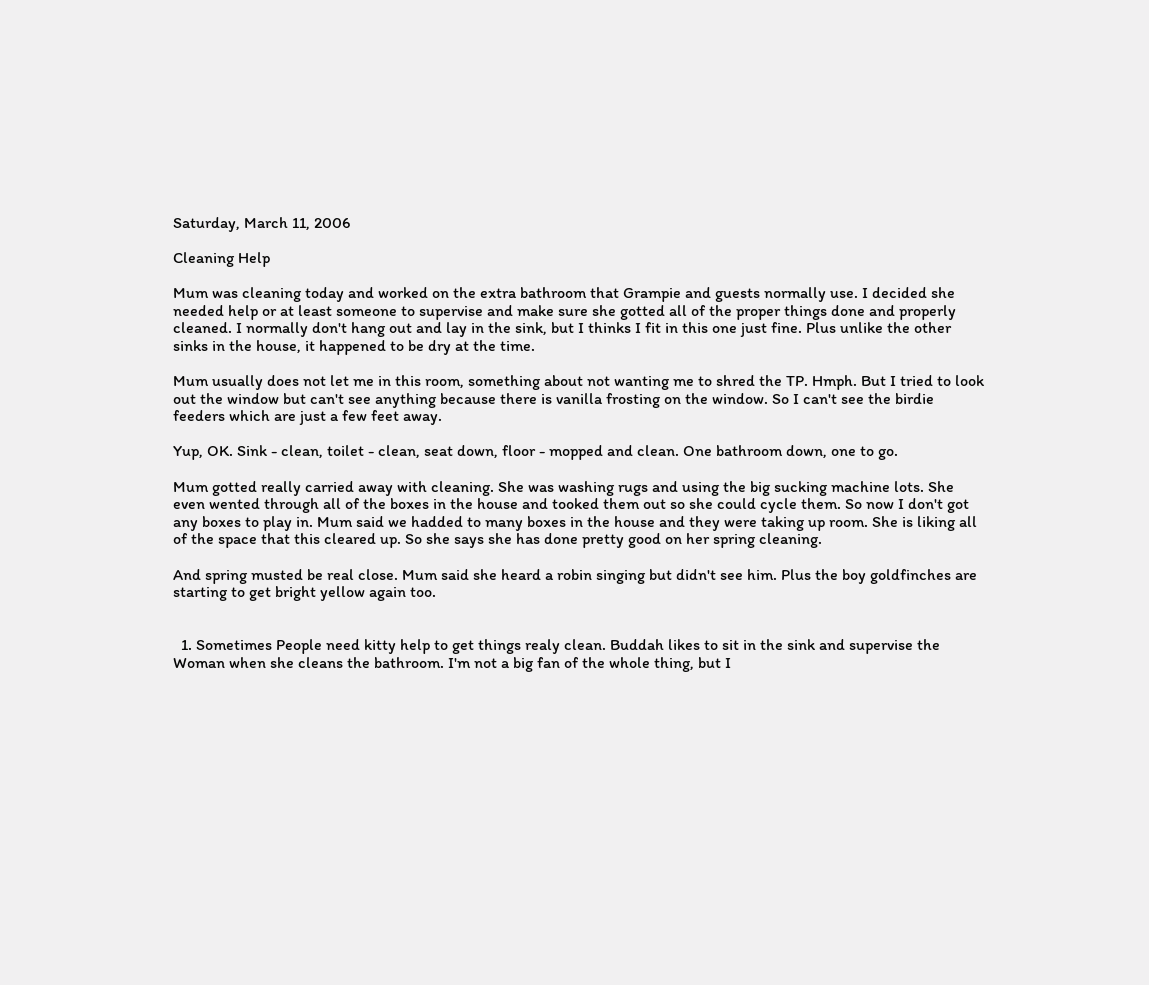Saturday, March 11, 2006

Cleaning Help

Mum was cleaning today and worked on the extra bathroom that Grampie and guests normally use. I decided she needed help or at least someone to supervise and make sure she gotted all of the proper things done and properly cleaned. I normally don't hang out and lay in the sink, but I thinks I fit in this one just fine. Plus unlike the other sinks in the house, it happened to be dry at the time.

Mum usually does not let me in this room, something about not wanting me to shred the TP. Hmph. But I tried to look out the window but can't see anything because there is vanilla frosting on the window. So I can't see the birdie feeders which are just a few feet away.

Yup, OK. Sink - clean, toilet - clean, seat down, floor - mopped and clean. One bathroom down, one to go.

Mum gotted really carried away with cleaning. She was washing rugs and using the big sucking machine lots. She even wented through all of the boxes in the house and tooked them out so she could cycle them. So now I don't got any boxes to play in. Mum said we hadded to many boxes in the house and they were taking up room. She is liking all of the space that this cleared up. So she says she has done pretty good on her spring cleaning.

And spring musted be real close. Mum said she heard a robin singing but didn't see him. Plus the boy goldfinches are starting to get bright yellow again too.


  1. Sometimes People need kitty help to get things realy clean. Buddah likes to sit in the sink and supervise the Woman when she cleans the bathroom. I'm not a big fan of the whole thing, but I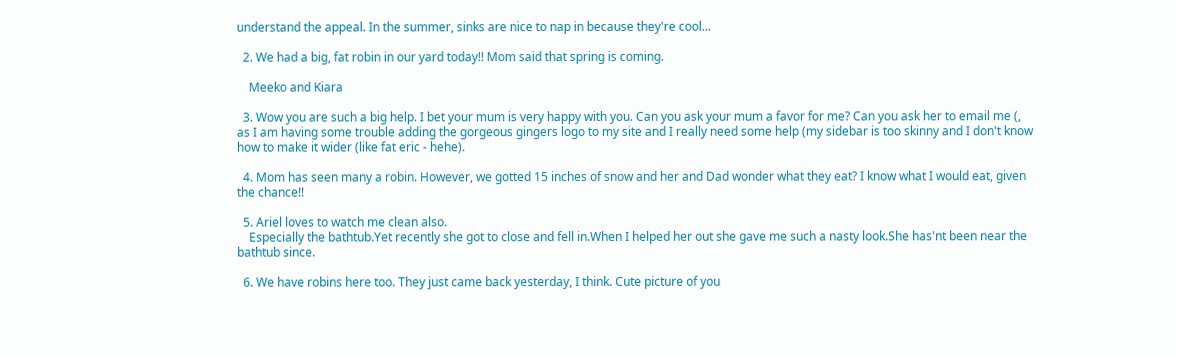understand the appeal. In the summer, sinks are nice to nap in because they're cool...

  2. We had a big, fat robin in our yard today!! Mom said that spring is coming.

    Meeko and Kiara

  3. Wow you are such a big help. I bet your mum is very happy with you. Can you ask your mum a favor for me? Can you ask her to email me (, as I am having some trouble adding the gorgeous gingers logo to my site and I really need some help (my sidebar is too skinny and I don't know how to make it wider (like fat eric - hehe).

  4. Mom has seen many a robin. However, we gotted 15 inches of snow and her and Dad wonder what they eat? I know what I would eat, given the chance!!

  5. Ariel loves to watch me clean also.
    Especially the bathtub.Yet recently she got to close and fell in.When I helped her out she gave me such a nasty look.She has'nt been near the bathtub since.

  6. We have robins here too. They just came back yesterday, I think. Cute picture of you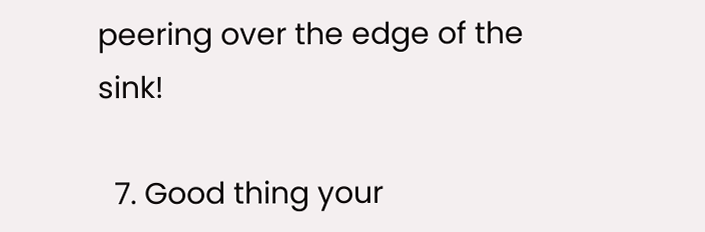peering over the edge of the sink!

  7. Good thing your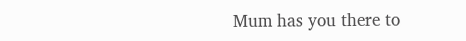Mum has you there to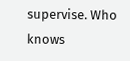supervise. Who knows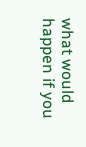what would happen if you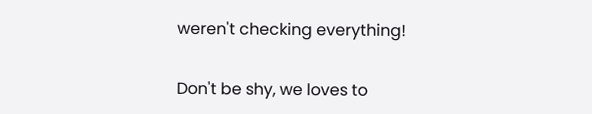weren't checking everything!


Don't be shy, we loves to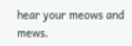hear your meows and mews.